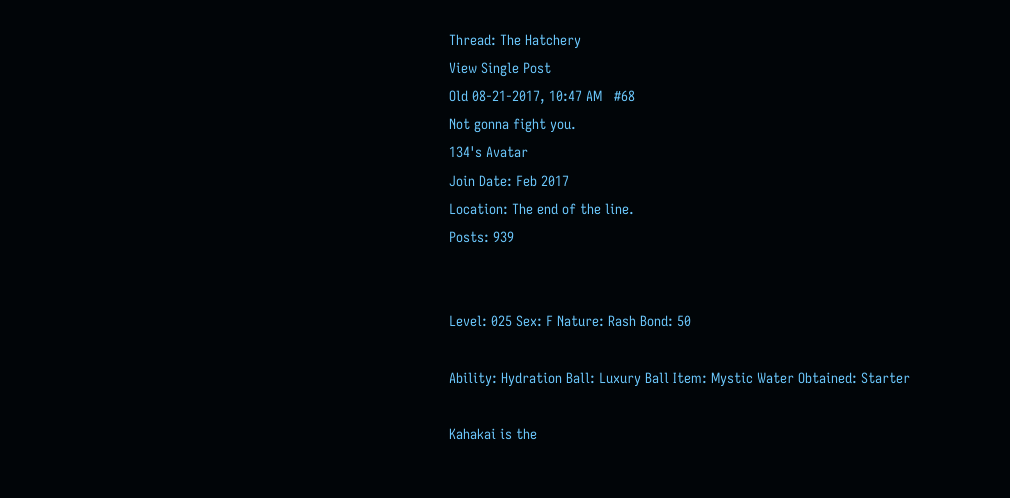Thread: The Hatchery
View Single Post
Old 08-21-2017, 10:47 AM   #68
Not gonna fight you.
134's Avatar
Join Date: Feb 2017
Location: The end of the line.
Posts: 939


Level: 025 Sex: F Nature: Rash Bond: 50

Ability: Hydration Ball: Luxury Ball Item: Mystic Water Obtained: Starter

Kahakai is the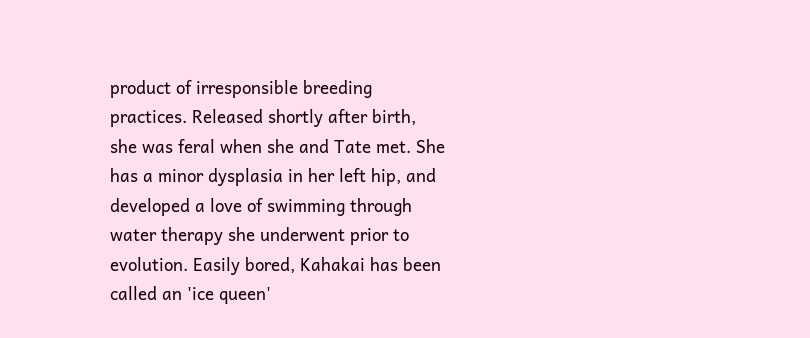product of irresponsible breeding practices. Released shortly after birth, she was feral when she and Tate met. She has a minor dysplasia in her left hip, and developed a love of swimming through water therapy she underwent prior to evolution. Easily bored, Kahakai has been called an 'ice queen'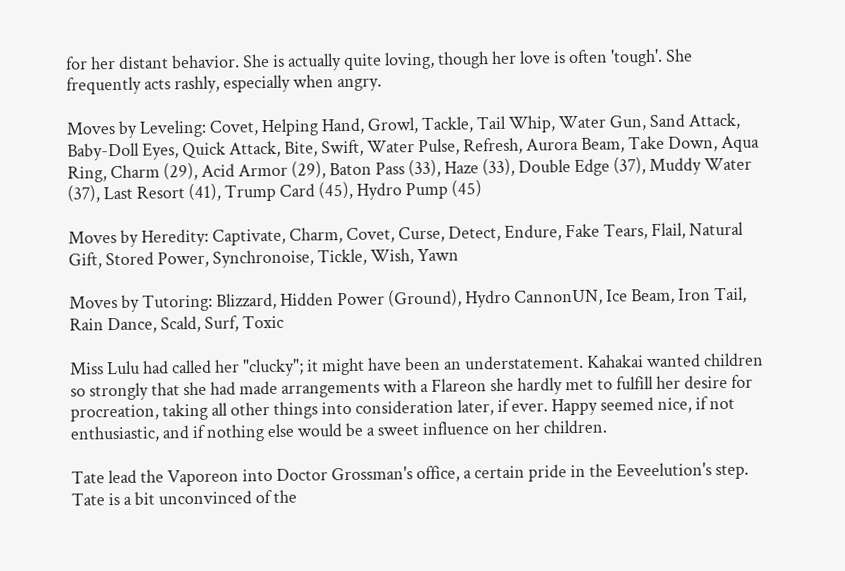for her distant behavior. She is actually quite loving, though her love is often 'tough'. She frequently acts rashly, especially when angry.

Moves by Leveling: Covet, Helping Hand, Growl, Tackle, Tail Whip, Water Gun, Sand Attack, Baby-Doll Eyes, Quick Attack, Bite, Swift, Water Pulse, Refresh, Aurora Beam, Take Down, Aqua Ring, Charm (29), Acid Armor (29), Baton Pass (33), Haze (33), Double Edge (37), Muddy Water (37), Last Resort (41), Trump Card (45), Hydro Pump (45)

Moves by Heredity: Captivate, Charm, Covet, Curse, Detect, Endure, Fake Tears, Flail, Natural Gift, Stored Power, Synchronoise, Tickle, Wish, Yawn

Moves by Tutoring: Blizzard, Hidden Power (Ground), Hydro CannonUN, Ice Beam, Iron Tail, Rain Dance, Scald, Surf, Toxic

Miss Lulu had called her "clucky"; it might have been an understatement. Kahakai wanted children so strongly that she had made arrangements with a Flareon she hardly met to fulfill her desire for procreation, taking all other things into consideration later, if ever. Happy seemed nice, if not enthusiastic, and if nothing else would be a sweet influence on her children.

Tate lead the Vaporeon into Doctor Grossman's office, a certain pride in the Eeveelution's step. Tate is a bit unconvinced of the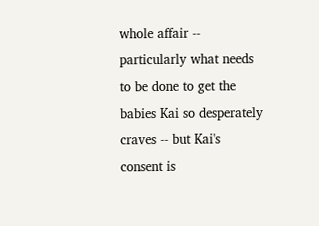whole affair -- particularly what needs to be done to get the babies Kai so desperately craves -- but Kai's consent is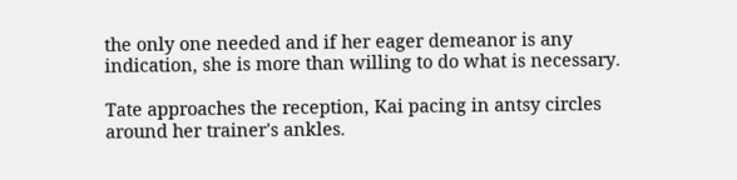the only one needed and if her eager demeanor is any indication, she is more than willing to do what is necessary.

Tate approaches the reception, Kai pacing in antsy circles around her trainer's ankles.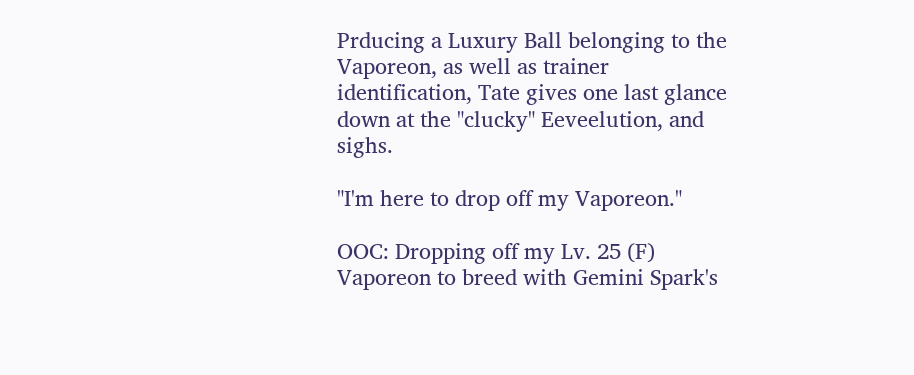Prducing a Luxury Ball belonging to the Vaporeon, as well as trainer identification, Tate gives one last glance down at the "clucky" Eeveelution, and sighs.

"I'm here to drop off my Vaporeon."

OOC: Dropping off my Lv. 25 (F) Vaporeon to breed with Gemini Spark's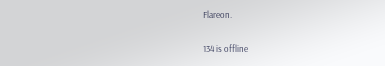Flareon.

134 is offline